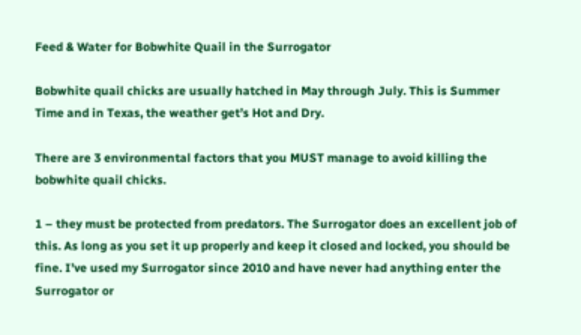Feed & Water for Bobwhite Quail in the Surrogator

Bobwhite quail chicks are usually hatched in May through July. This is Summer Time and in Texas, the weather get’s Hot and Dry.

There are 3 environmental factors that you MUST manage to avoid killing the bobwhite quail chicks.

1 – they must be protected from predators. The Surrogator does an excellent job of this. As long as you set it up properly and keep it closed and locked, you should be fine. I’ve used my Surrogator since 2010 and have never had anything enter the Surrogator or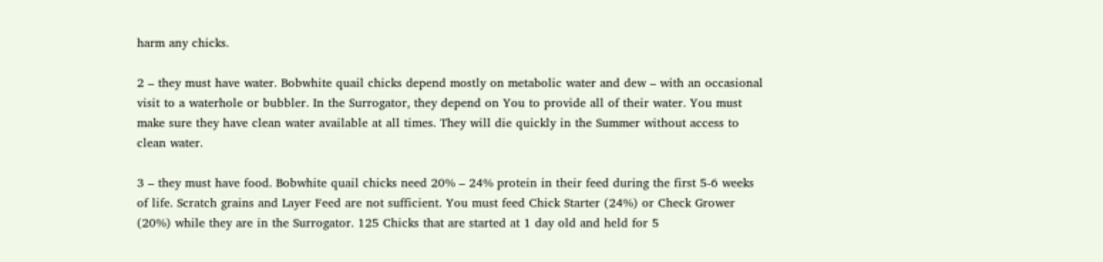harm any chicks.

2 – they must have water. Bobwhite quail chicks depend mostly on metabolic water and dew – with an occasional visit to a waterhole or bubbler. In the Surrogator, they depend on You to provide all of their water. You must make sure they have clean water available at all times. They will die quickly in the Summer without access to clean water.

3 – they must have food. Bobwhite quail chicks need 20% – 24% protein in their feed during the first 5-6 weeks of life. Scratch grains and Layer Feed are not sufficient. You must feed Chick Starter (24%) or Check Grower (20%) while they are in the Surrogator. 125 Chicks that are started at 1 day old and held for 5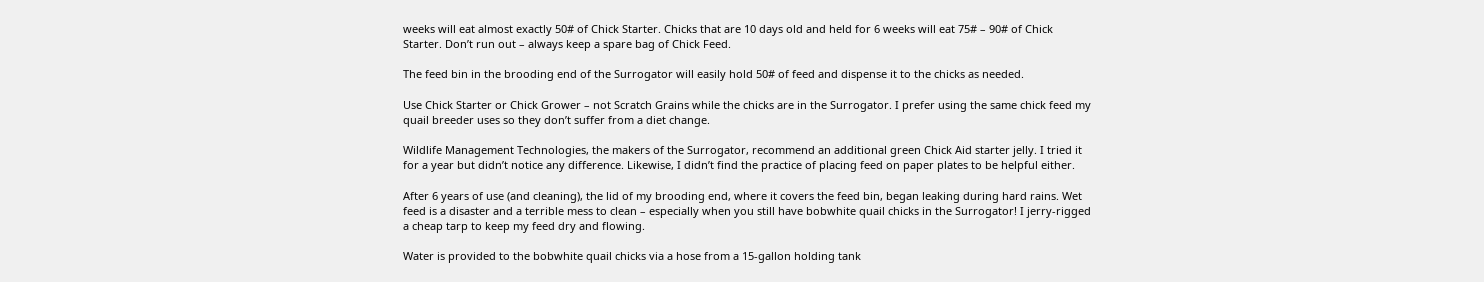weeks will eat almost exactly 50# of Chick Starter. Chicks that are 10 days old and held for 6 weeks will eat 75# – 90# of Chick Starter. Don’t run out – always keep a spare bag of Chick Feed.

The feed bin in the brooding end of the Surrogator will easily hold 50# of feed and dispense it to the chicks as needed.

Use Chick Starter or Chick Grower – not Scratch Grains while the chicks are in the Surrogator. I prefer using the same chick feed my quail breeder uses so they don’t suffer from a diet change.

Wildlife Management Technologies, the makers of the Surrogator, recommend an additional green Chick Aid starter jelly. I tried it for a year but didn’t notice any difference. Likewise, I didn’t find the practice of placing feed on paper plates to be helpful either.

After 6 years of use (and cleaning), the lid of my brooding end, where it covers the feed bin, began leaking during hard rains. Wet feed is a disaster and a terrible mess to clean – especially when you still have bobwhite quail chicks in the Surrogator! I jerry-rigged a cheap tarp to keep my feed dry and flowing.

Water is provided to the bobwhite quail chicks via a hose from a 15-gallon holding tank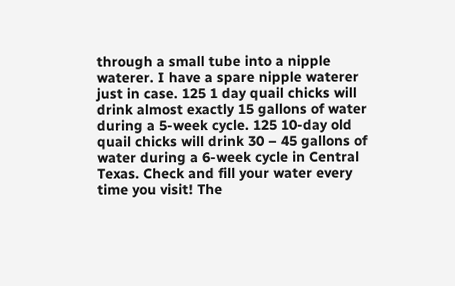through a small tube into a nipple waterer. I have a spare nipple waterer just in case. 125 1 day quail chicks will drink almost exactly 15 gallons of water during a 5-week cycle. 125 10-day old quail chicks will drink 30 – 45 gallons of water during a 6-week cycle in Central Texas. Check and fill your water every time you visit! The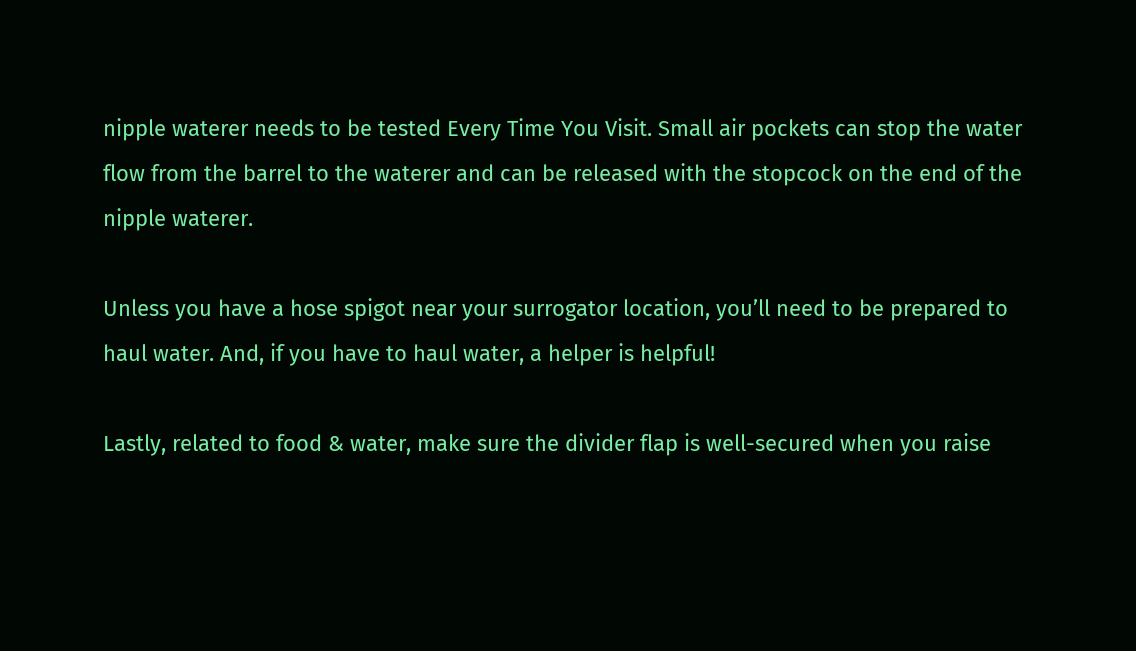nipple waterer needs to be tested Every Time You Visit. Small air pockets can stop the water flow from the barrel to the waterer and can be released with the stopcock on the end of the nipple waterer.

Unless you have a hose spigot near your surrogator location, you’ll need to be prepared to haul water. And, if you have to haul water, a helper is helpful!

Lastly, related to food & water, make sure the divider flap is well-secured when you raise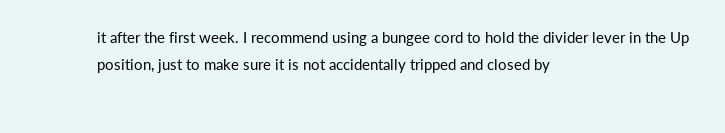it after the first week. I recommend using a bungee cord to hold the divider lever in the Up position, just to make sure it is not accidentally tripped and closed by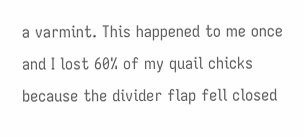a varmint. This happened to me once and I lost 60% of my quail chicks because the divider flap fell closed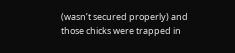(wasn’t secured properly) and those chicks were trapped in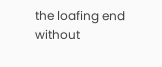the loafing end without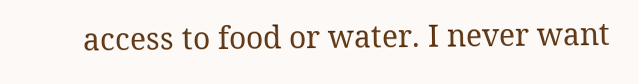access to food or water. I never want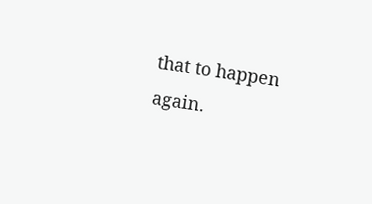that to happen again.